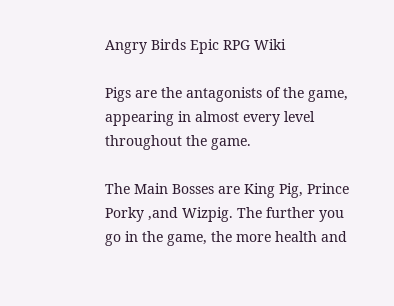Angry Birds Epic RPG Wiki

Pigs are the antagonists of the game, appearing in almost every level throughout the game.

The Main Bosses are King Pig, Prince Porky ,and Wizpig. The further you go in the game, the more health and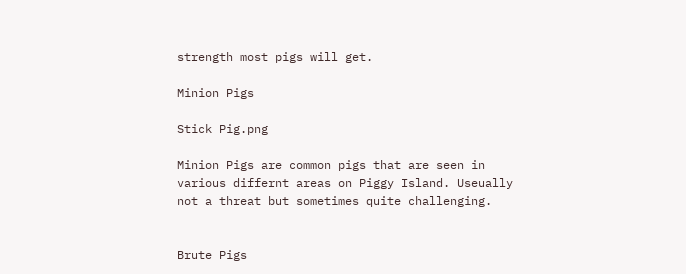strength most pigs will get.

Minion Pigs

Stick Pig.png

Minion Pigs are common pigs that are seen in various differnt areas on Piggy Island. Useually not a threat but sometimes quite challenging.


Brute Pigs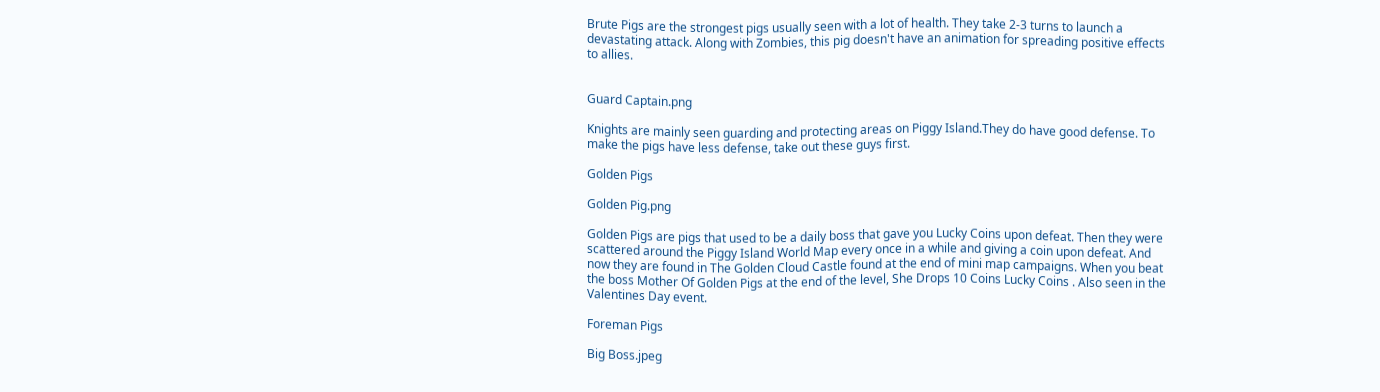Brute Pigs are the strongest pigs usually seen with a lot of health. They take 2-3 turns to launch a devastating attack. Along with Zombies, this pig doesn't have an animation for spreading positive effects to allies.


Guard Captain.png

Knights are mainly seen guarding and protecting areas on Piggy Island.They do have good defense. To make the pigs have less defense, take out these guys first.

Golden Pigs

Golden Pig.png

Golden Pigs are pigs that used to be a daily boss that gave you Lucky Coins upon defeat. Then they were scattered around the Piggy Island World Map every once in a while and giving a coin upon defeat. And now they are found in The Golden Cloud Castle found at the end of mini map campaigns. When you beat the boss Mother Of Golden Pigs at the end of the level, She Drops 10 Coins Lucky Coins . Also seen in the  Valentines Day event.

Foreman Pigs

Big Boss.jpeg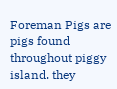Foreman Pigs are pigs found throughout piggy island. they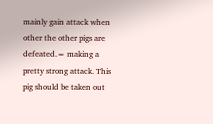mainly gain attack when other the other pigs are defeated.= making a pretty strong attack. This pig should be taken out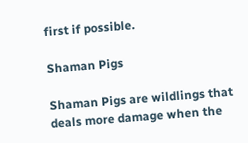first if possible.

Shaman Pigs

Shaman Pigs are wildlings that deals more damage when the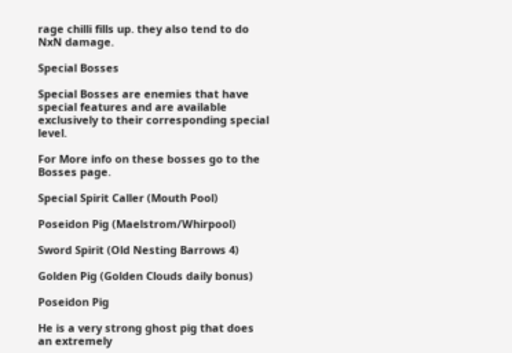rage chilli fills up. they also tend to do NxN damage.

Special Bosses

Special Bosses are enemies that have special features and are available exclusively to their corresponding special level.

For More info on these bosses go to the Bosses page.

Special Spirit Caller (Mouth Pool)

Poseidon Pig (Maelstrom/Whirpool)

Sword Spirit (Old Nesting Barrows 4)

Golden Pig (Golden Clouds daily bonus)

Poseidon Pig

He is a very strong ghost pig that does an extremely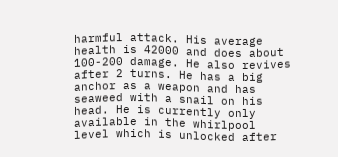harmful attack. His average health is 42000 and does about 100-200 damage. He also revives after 2 turns. He has a big anchor as a weapon and has seaweed with a snail on his head. He is currently only available in the whirlpool level which is unlocked after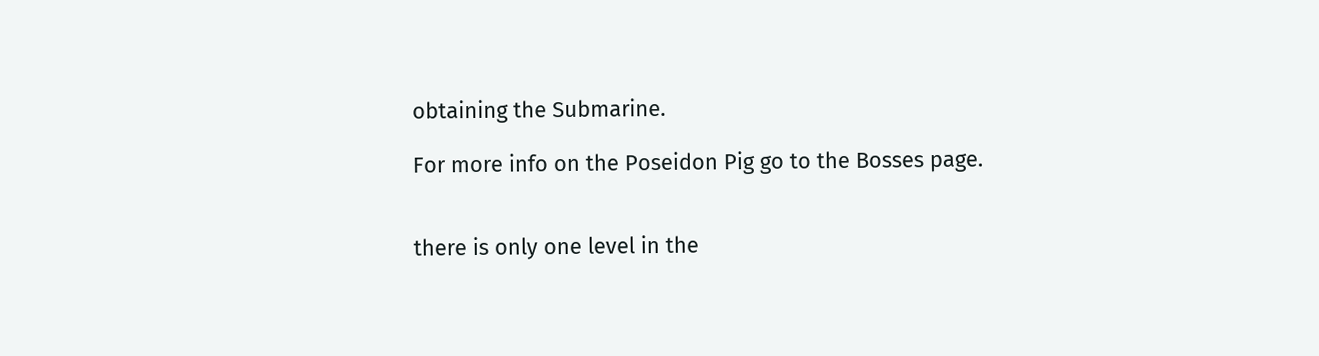obtaining the Submarine.

For more info on the Poseidon Pig go to the Bosses page.


there is only one level in the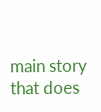main story that does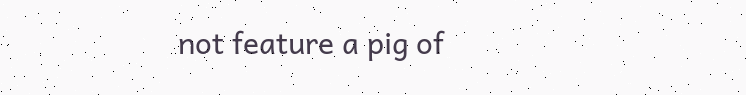not feature a pig of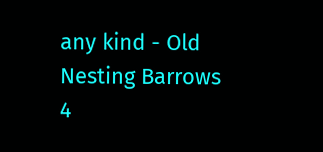any kind - Old Nesting Barrows 4